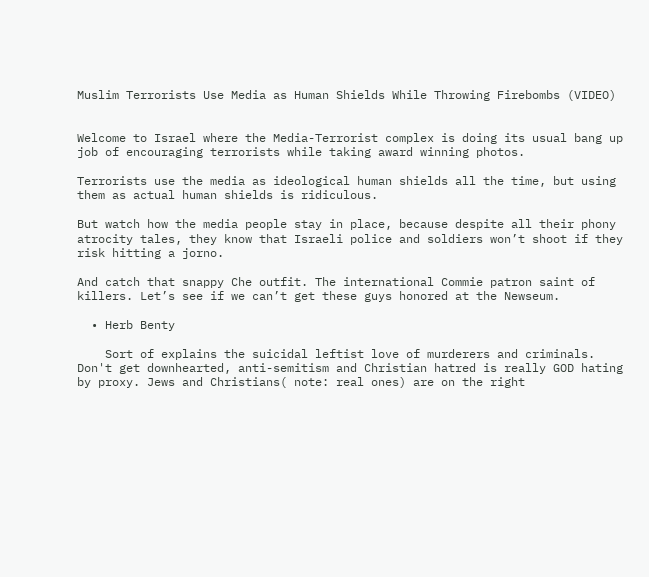Muslim Terrorists Use Media as Human Shields While Throwing Firebombs (VIDEO)


Welcome to Israel where the Media-Terrorist complex is doing its usual bang up job of encouraging terrorists while taking award winning photos.

Terrorists use the media as ideological human shields all the time, but using them as actual human shields is ridiculous.

But watch how the media people stay in place, because despite all their phony atrocity tales, they know that Israeli police and soldiers won’t shoot if they risk hitting a jorno.

And catch that snappy Che outfit. The international Commie patron saint of killers. Let’s see if we can’t get these guys honored at the Newseum.

  • Herb Benty

    Sort of explains the suicidal leftist love of murderers and criminals. Don't get downhearted, anti-semitism and Christian hatred is really GOD hating by proxy. Jews and Christians( note: real ones) are on the right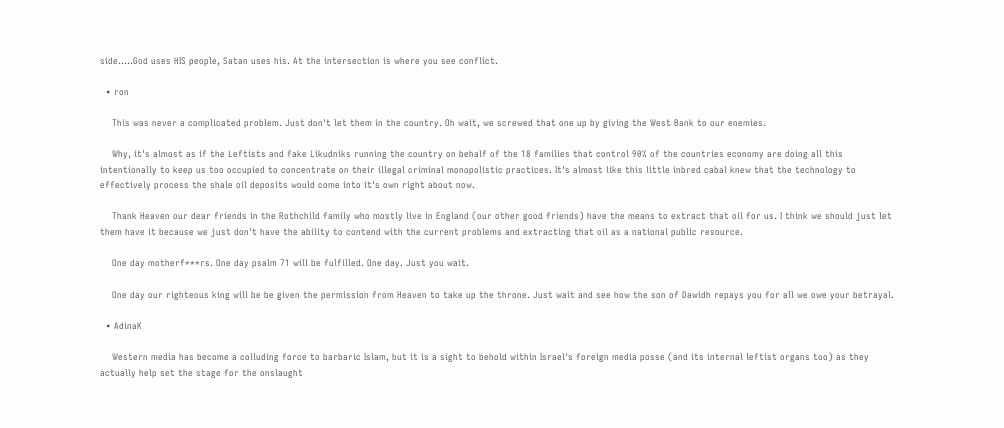side…..God uses HIS people, Satan uses his. At the intersection is where you see conflict.

  • ron

    This was never a complicated problem. Just don't let them in the country. Oh wait, we screwed that one up by giving the West Bank to our enemies.

    Why, it's almost as if the Leftists and fake Likudniks running the country on behalf of the 18 families that control 90% of the countries economy are doing all this intentionally to keep us too occupied to concentrate on their illegal criminal monopolistic practices. It's almost like this little inbred cabal knew that the technology to effectively process the shale oil deposits would come into it's own right about now.

    Thank Heaven our dear friends in the Rothchild family who mostly live in England (our other good friends) have the means to extract that oil for us. I think we should just let them have it because we just don't have the ability to contend with the current problems and extracting that oil as a national public resource.

    One day motherf***rs. One day psalm 71 will be fulfilled. One day. Just you wait.

    One day our righteous king will be be given the permission from Heaven to take up the throne. Just wait and see how the son of Dawidh repays you for all we owe your betrayal.

  • AdinaK

    Western media has become a colluding force to barbaric Islam, but it is a sight to behold within Israel's foreign media posse (and its internal leftist organs too) as they actually help set the stage for the onslaught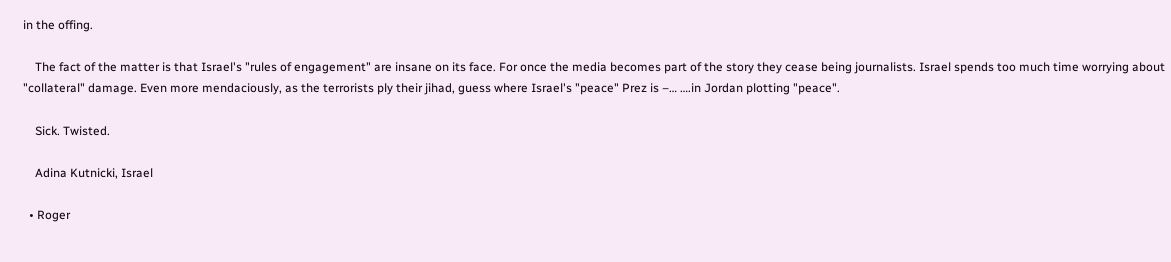in the offing.

    The fact of the matter is that Israel's "rules of engagement" are insane on its face. For once the media becomes part of the story they cease being journalists. Israel spends too much time worrying about "collateral" damage. Even more mendaciously, as the terrorists ply their jihad, guess where Israel's "peace" Prez is –… ….in Jordan plotting "peace".

    Sick. Twisted.

    Adina Kutnicki, Israel

  • Roger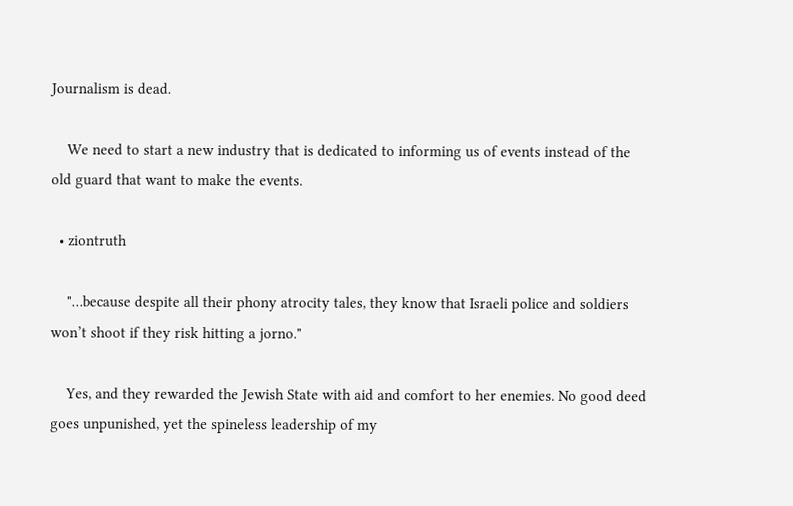Journalism is dead.

    We need to start a new industry that is dedicated to informing us of events instead of the old guard that want to make the events.

  • ziontruth

    "…because despite all their phony atrocity tales, they know that Israeli police and soldiers won’t shoot if they risk hitting a jorno."

    Yes, and they rewarded the Jewish State with aid and comfort to her enemies. No good deed goes unpunished, yet the spineless leadership of my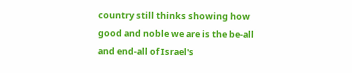country still thinks showing how good and noble we are is the be-all and end-all of Israel's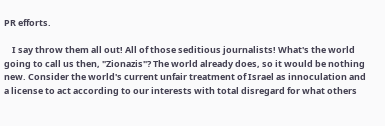PR efforts.

    I say throw them all out! All of those seditious journalists! What's the world going to call us then, "Zionazis"? The world already does, so it would be nothing new. Consider the world's current unfair treatment of Israel as innoculation and a license to act according to our interests with total disregard for what others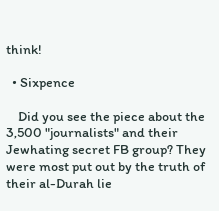think!

  • Sixpence

    Did you see the piece about the 3,500 "journalists" and their Jewhating secret FB group? They were most put out by the truth of their al-Durah lie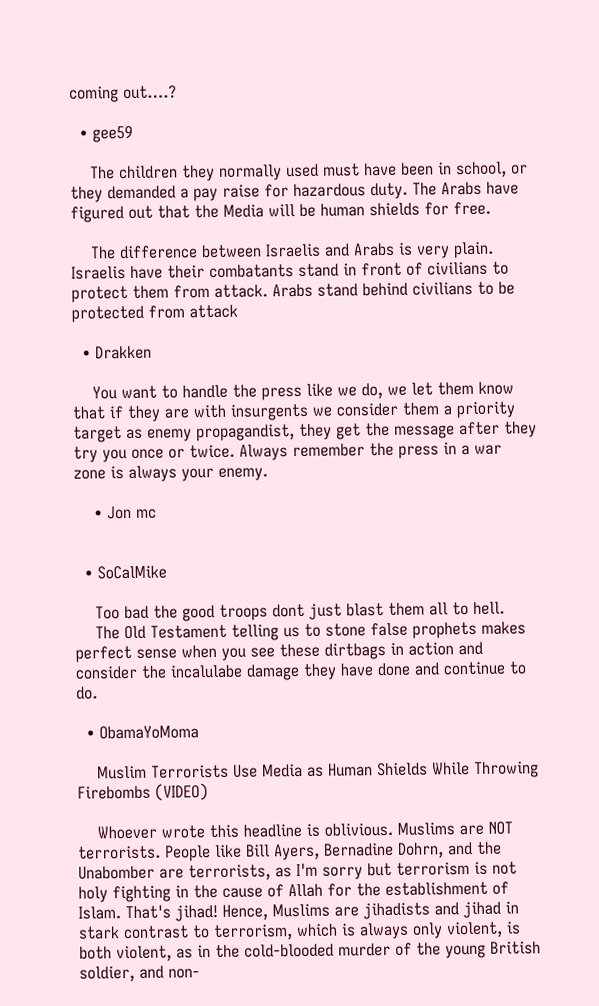coming out….?

  • gee59

    The children they normally used must have been in school, or they demanded a pay raise for hazardous duty. The Arabs have figured out that the Media will be human shields for free.

    The difference between Israelis and Arabs is very plain. Israelis have their combatants stand in front of civilians to protect them from attack. Arabs stand behind civilians to be protected from attack

  • Drakken

    You want to handle the press like we do, we let them know that if they are with insurgents we consider them a priority target as enemy propagandist, they get the message after they try you once or twice. Always remember the press in a war zone is always your enemy.

    • Jon mc


  • SoCalMike

    Too bad the good troops dont just blast them all to hell.
    The Old Testament telling us to stone false prophets makes perfect sense when you see these dirtbags in action and consider the incalulabe damage they have done and continue to do.

  • ObamaYoMoma

    Muslim Terrorists Use Media as Human Shields While Throwing Firebombs (VIDEO)

    Whoever wrote this headline is oblivious. Muslims are NOT terrorists. People like Bill Ayers, Bernadine Dohrn, and the Unabomber are terrorists, as I'm sorry but terrorism is not holy fighting in the cause of Allah for the establishment of Islam. That's jihad! Hence, Muslims are jihadists and jihad in stark contrast to terrorism, which is always only violent, is both violent, as in the cold-blooded murder of the young British soldier, and non-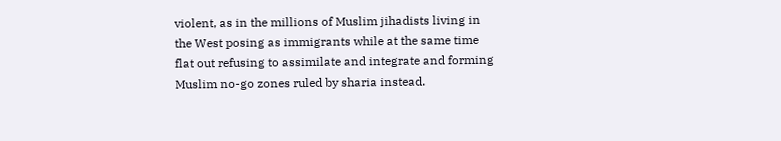violent, as in the millions of Muslim jihadists living in the West posing as immigrants while at the same time flat out refusing to assimilate and integrate and forming Muslim no-go zones ruled by sharia instead.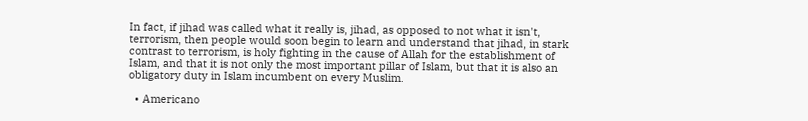In fact, if jihad was called what it really is, jihad, as opposed to not what it isn't, terrorism, then people would soon begin to learn and understand that jihad, in stark contrast to terrorism, is holy fighting in the cause of Allah for the establishment of Islam, and that it is not only the most important pillar of Islam, but that it is also an obligatory duty in Islam incumbent on every Muslim.

  • Americano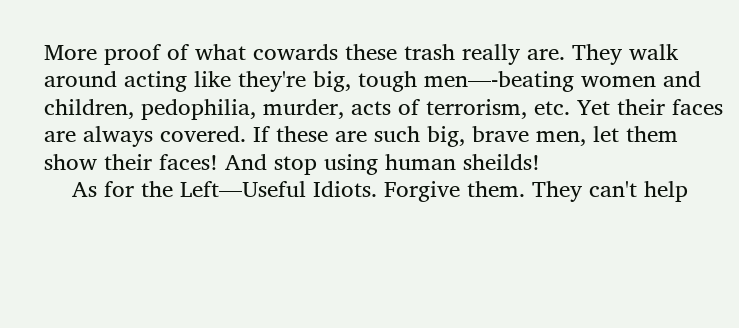More proof of what cowards these trash really are. They walk around acting like they're big, tough men—-beating women and children, pedophilia, murder, acts of terrorism, etc. Yet their faces are always covered. If these are such big, brave men, let them show their faces! And stop using human sheilds!
    As for the Left—Useful Idiots. Forgive them. They can't help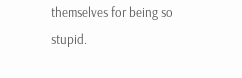themselves for being so stupid.